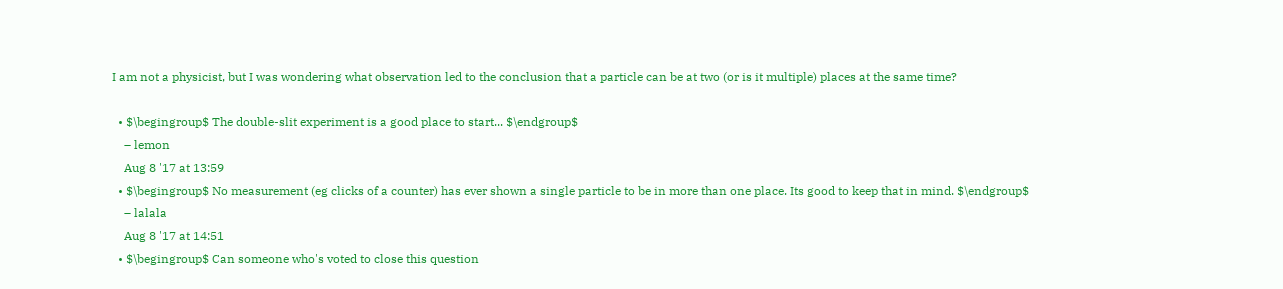I am not a physicist, but I was wondering what observation led to the conclusion that a particle can be at two (or is it multiple) places at the same time?

  • $\begingroup$ The double-slit experiment is a good place to start... $\endgroup$
    – lemon
    Aug 8 '17 at 13:59
  • $\begingroup$ No measurement (eg clicks of a counter) has ever shown a single particle to be in more than one place. Its good to keep that in mind. $\endgroup$
    – lalala
    Aug 8 '17 at 14:51
  • $\begingroup$ Can someone who's voted to close this question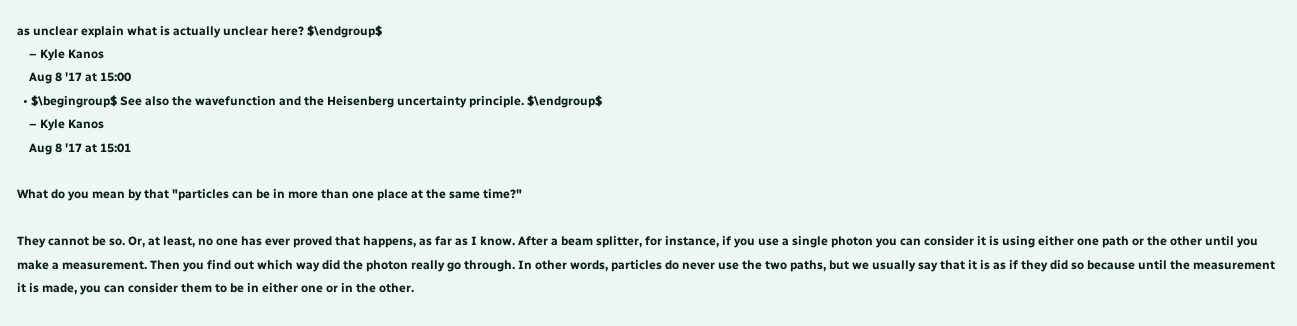as unclear explain what is actually unclear here? $\endgroup$
    – Kyle Kanos
    Aug 8 '17 at 15:00
  • $\begingroup$ See also the wavefunction and the Heisenberg uncertainty principle. $\endgroup$
    – Kyle Kanos
    Aug 8 '17 at 15:01

What do you mean by that "particles can be in more than one place at the same time?"

They cannot be so. Or, at least, no one has ever proved that happens, as far as I know. After a beam splitter, for instance, if you use a single photon you can consider it is using either one path or the other until you make a measurement. Then you find out which way did the photon really go through. In other words, particles do never use the two paths, but we usually say that it is as if they did so because until the measurement it is made, you can consider them to be in either one or in the other.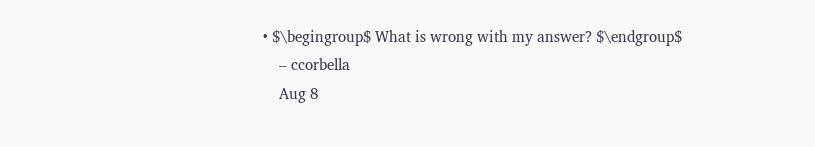• $\begingroup$ What is wrong with my answer? $\endgroup$
    – ccorbella
    Aug 8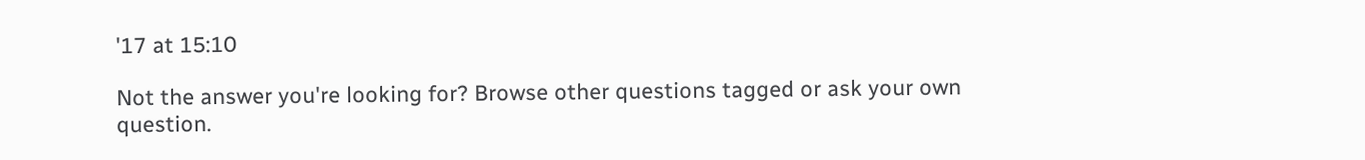'17 at 15:10

Not the answer you're looking for? Browse other questions tagged or ask your own question.